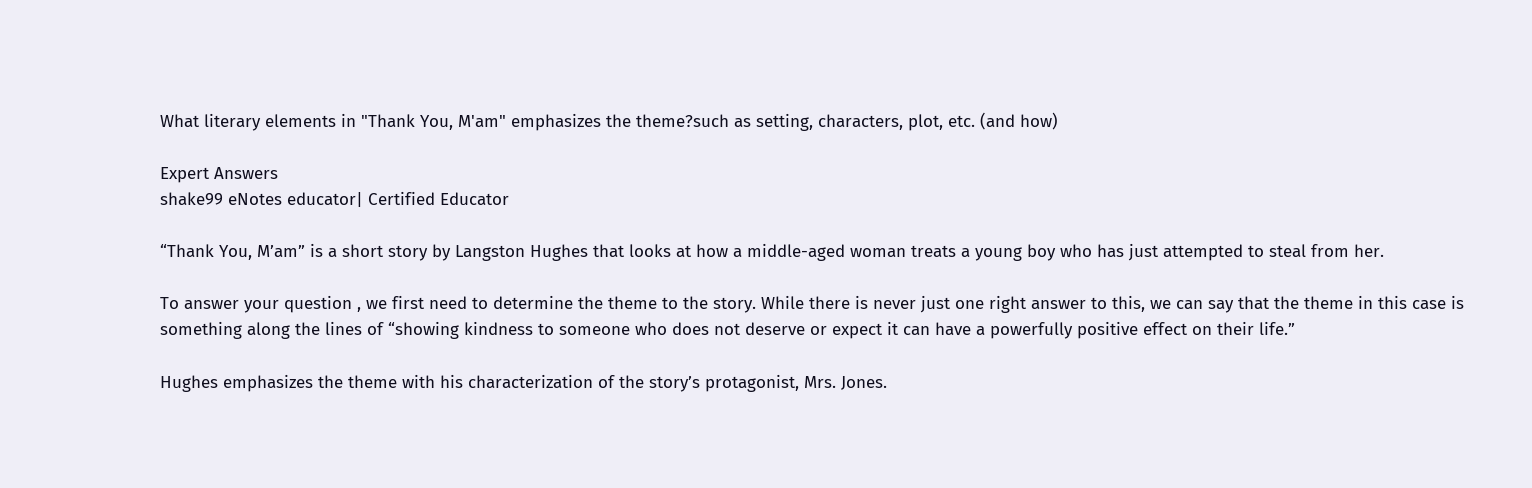What literary elements in "Thank You, M'am" emphasizes the theme?such as setting, characters, plot, etc. (and how)

Expert Answers
shake99 eNotes educator| Certified Educator

“Thank You, M’am” is a short story by Langston Hughes that looks at how a middle-aged woman treats a young boy who has just attempted to steal from her.

To answer your question , we first need to determine the theme to the story. While there is never just one right answer to this, we can say that the theme in this case is something along the lines of “showing kindness to someone who does not deserve or expect it can have a powerfully positive effect on their life.”

Hughes emphasizes the theme with his characterization of the story’s protagonist, Mrs. Jones.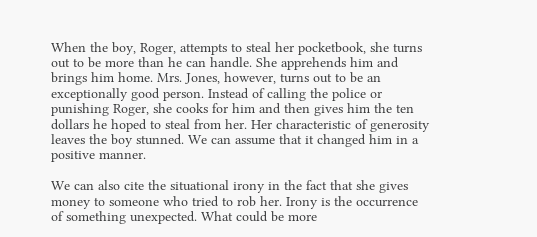When the boy, Roger, attempts to steal her pocketbook, she turns out to be more than he can handle. She apprehends him and brings him home. Mrs. Jones, however, turns out to be an exceptionally good person. Instead of calling the police or punishing Roger, she cooks for him and then gives him the ten dollars he hoped to steal from her. Her characteristic of generosity leaves the boy stunned. We can assume that it changed him in a positive manner.

We can also cite the situational irony in the fact that she gives money to someone who tried to rob her. Irony is the occurrence of something unexpected. What could be more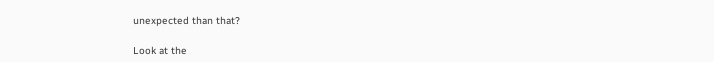unexpected than that?

Look at the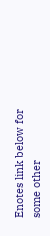Enotes link below for some other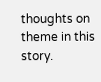thoughts on theme in this story.